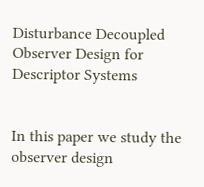Disturbance Decoupled Observer Design for Descriptor Systems


In this paper we study the observer design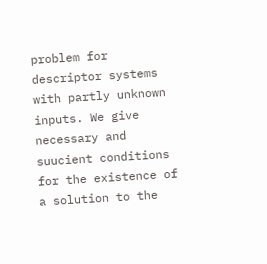problem for descriptor systems with partly unknown inputs. We give necessary and suucient conditions for the existence of a solution to the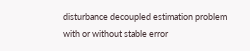disturbance decoupled estimation problem with or without stable error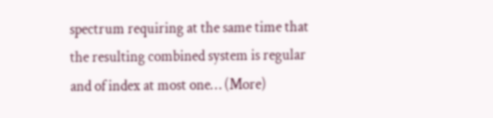spectrum requiring at the same time that the resulting combined system is regular and of index at most one… (More)